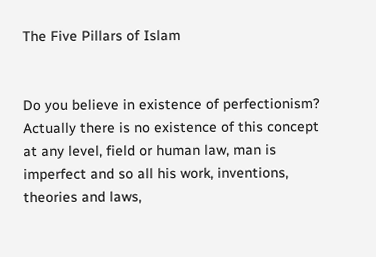The Five Pillars of Islam


Do you believe in existence of perfectionism? Actually there is no existence of this concept at any level, field or human law, man is imperfect and so all his work, inventions, theories and laws,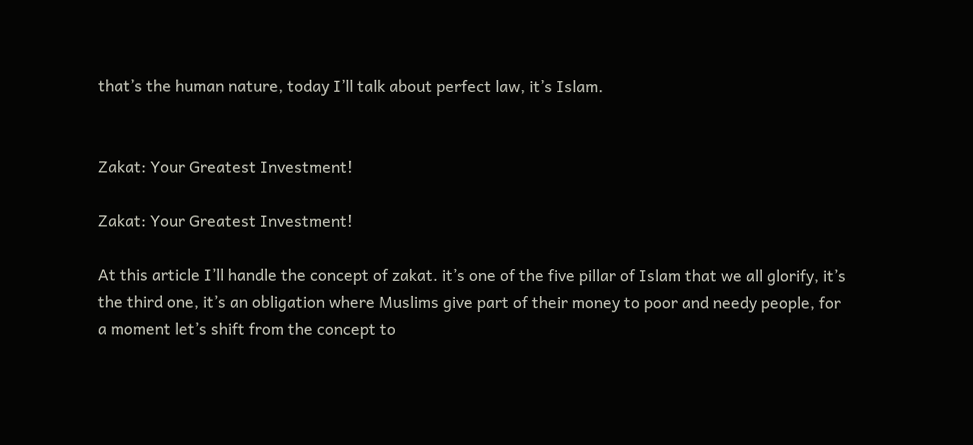that’s the human nature, today I’ll talk about perfect law, it’s Islam.


Zakat: Your Greatest Investment!

Zakat: Your Greatest Investment!

At this article I’ll handle the concept of zakat. it’s one of the five pillar of Islam that we all glorify, it’s the third one, it’s an obligation where Muslims give part of their money to poor and needy people, for a moment let’s shift from the concept to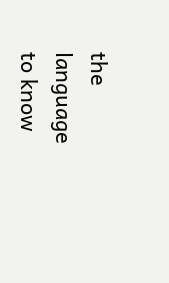the language to know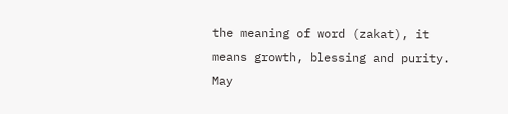the meaning of word (zakat), it means growth, blessing and purity. May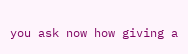you ask now how giving a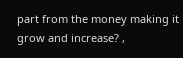part from the money making it grow and increase? ,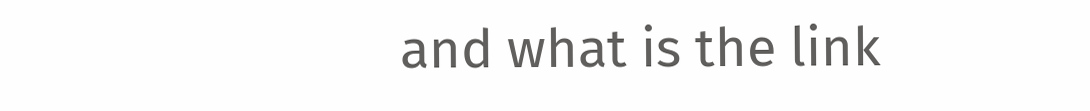and what is the link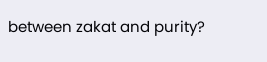between zakat and purity?